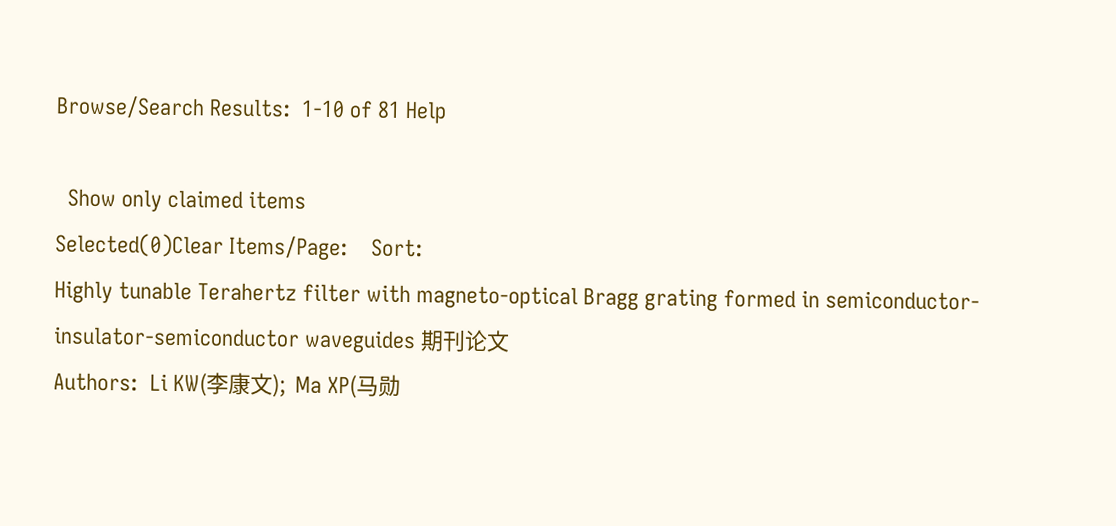Browse/Search Results:  1-10 of 81 Help

  Show only claimed items
Selected(0)Clear Items/Page:    Sort:
Highly tunable Terahertz filter with magneto-optical Bragg grating formed in semiconductor-insulator-semiconductor waveguides 期刊论文
Authors:  Li KW(李康文);  Ma XP(马勋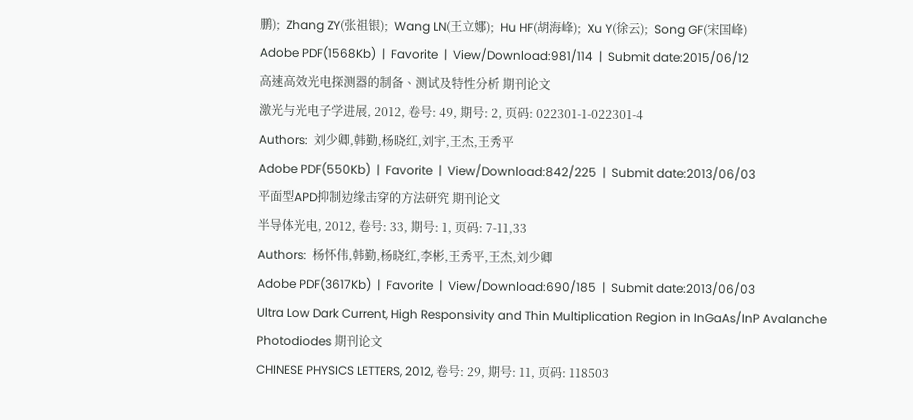鹏);  Zhang ZY(张祖银);  Wang LN(王立娜);  Hu HF(胡海峰);  Xu Y(徐云);  Song GF(宋国峰)
Adobe PDF(1568Kb)  |  Favorite  |  View/Download:981/114  |  Submit date:2015/06/12
高速高效光电探测器的制备、测试及特性分析 期刊论文
激光与光电子学进展, 2012, 卷号: 49, 期号: 2, 页码: 022301-1-022301-4
Authors:  刘少卿,韩勤,杨晓红,刘宇,王杰,王秀平
Adobe PDF(550Kb)  |  Favorite  |  View/Download:842/225  |  Submit date:2013/06/03
平面型APD抑制边缘击穿的方法研究 期刊论文
半导体光电, 2012, 卷号: 33, 期号: 1, 页码: 7-11,33
Authors:  杨怀伟,韩勤,杨晓红,李彬,王秀平,王杰,刘少卿
Adobe PDF(3617Kb)  |  Favorite  |  View/Download:690/185  |  Submit date:2013/06/03
Ultra Low Dark Current, High Responsivity and Thin Multiplication Region in InGaAs/InP Avalanche Photodiodes 期刊论文
CHINESE PHYSICS LETTERS, 2012, 卷号: 29, 期号: 11, 页码: 118503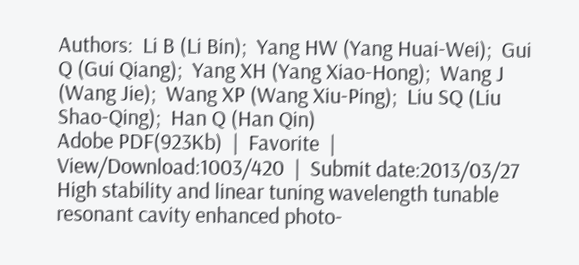Authors:  Li B (Li Bin);  Yang HW (Yang Huai-Wei);  Gui Q (Gui Qiang);  Yang XH (Yang Xiao-Hong);  Wang J (Wang Jie);  Wang XP (Wang Xiu-Ping);  Liu SQ (Liu Shao-Qing);  Han Q (Han Qin)
Adobe PDF(923Kb)  |  Favorite  |  View/Download:1003/420  |  Submit date:2013/03/27
High stability and linear tuning wavelength tunable resonant cavity enhanced photo-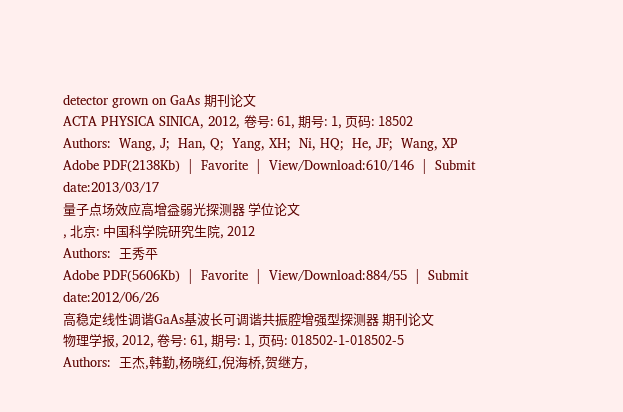detector grown on GaAs 期刊论文
ACTA PHYSICA SINICA, 2012, 卷号: 61, 期号: 1, 页码: 18502
Authors:  Wang, J;  Han, Q;  Yang, XH;  Ni, HQ;  He, JF;  Wang, XP
Adobe PDF(2138Kb)  |  Favorite  |  View/Download:610/146  |  Submit date:2013/03/17
量子点场效应高增益弱光探测器 学位论文
, 北京: 中国科学院研究生院, 2012
Authors:  王秀平
Adobe PDF(5606Kb)  |  Favorite  |  View/Download:884/55  |  Submit date:2012/06/26
高稳定线性调谐GaAs基波长可调谐共振腔增强型探测器 期刊论文
物理学报, 2012, 卷号: 61, 期号: 1, 页码: 018502-1-018502-5
Authors:  王杰,韩勤,杨晓红,倪海桥,贺继方,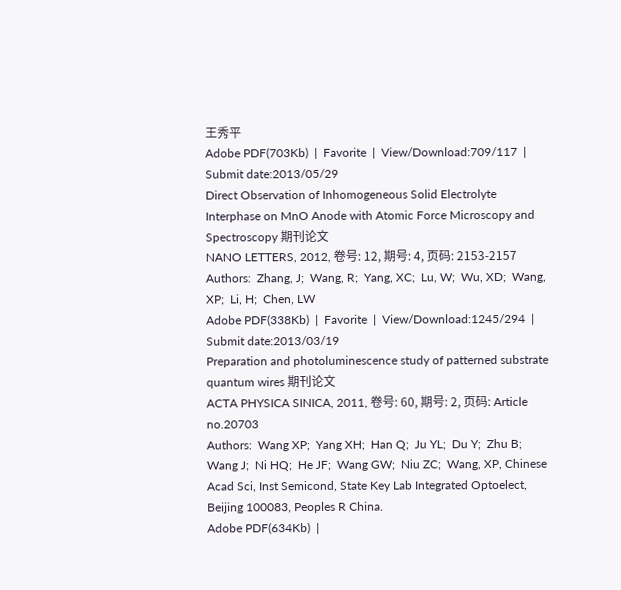王秀平
Adobe PDF(703Kb)  |  Favorite  |  View/Download:709/117  |  Submit date:2013/05/29
Direct Observation of Inhomogeneous Solid Electrolyte Interphase on MnO Anode with Atomic Force Microscopy and Spectroscopy 期刊论文
NANO LETTERS, 2012, 卷号: 12, 期号: 4, 页码: 2153-2157
Authors:  Zhang, J;  Wang, R;  Yang, XC;  Lu, W;  Wu, XD;  Wang, XP;  Li, H;  Chen, LW
Adobe PDF(338Kb)  |  Favorite  |  View/Download:1245/294  |  Submit date:2013/03/19
Preparation and photoluminescence study of patterned substrate quantum wires 期刊论文
ACTA PHYSICA SINICA, 2011, 卷号: 60, 期号: 2, 页码: Article no.20703
Authors:  Wang XP;  Yang XH;  Han Q;  Ju YL;  Du Y;  Zhu B;  Wang J;  Ni HQ;  He JF;  Wang GW;  Niu ZC;  Wang, XP, Chinese Acad Sci, Inst Semicond, State Key Lab Integrated Optoelect, Beijing 100083, Peoples R China.
Adobe PDF(634Kb)  |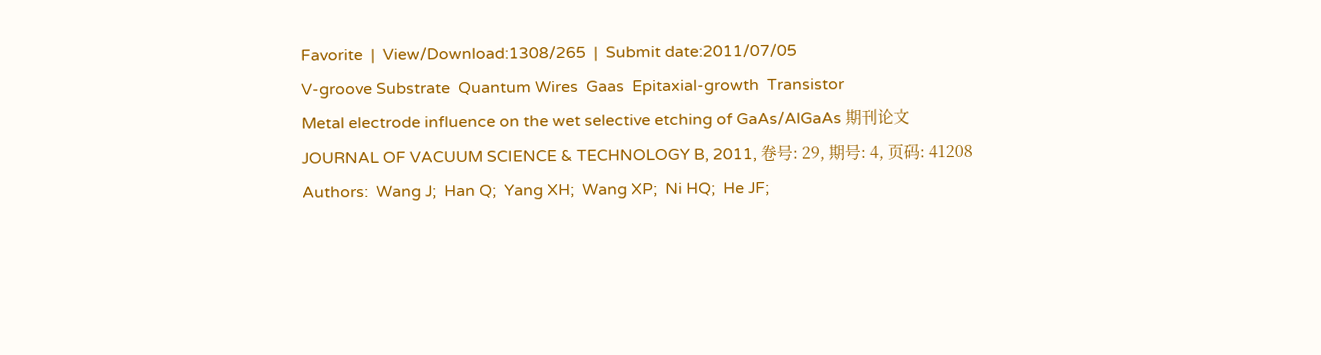Favorite  |  View/Download:1308/265  |  Submit date:2011/07/05
V-groove Substrate  Quantum Wires  Gaas  Epitaxial-growth  Transistor
Metal electrode influence on the wet selective etching of GaAs/AlGaAs 期刊论文
JOURNAL OF VACUUM SCIENCE & TECHNOLOGY B, 2011, 卷号: 29, 期号: 4, 页码: 41208
Authors:  Wang J;  Han Q;  Yang XH;  Wang XP;  Ni HQ;  He JF;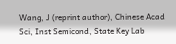Wang, J (reprint author), Chinese Acad Sci, Inst Semicond, State Key Lab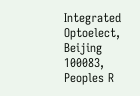Integrated Optoelect, Beijing 100083, Peoples R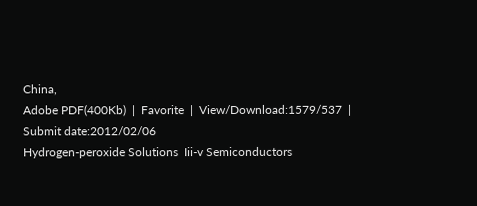China,
Adobe PDF(400Kb)  |  Favorite  |  View/Download:1579/537  |  Submit date:2012/02/06
Hydrogen-peroxide Solutions  Iii-v Semiconductors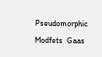Pseudomorphic Modfets  Gaas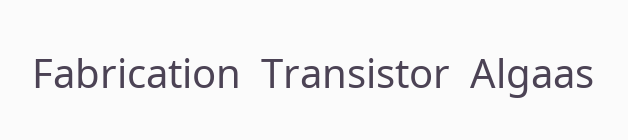Fabrication  Transistor  Algaas